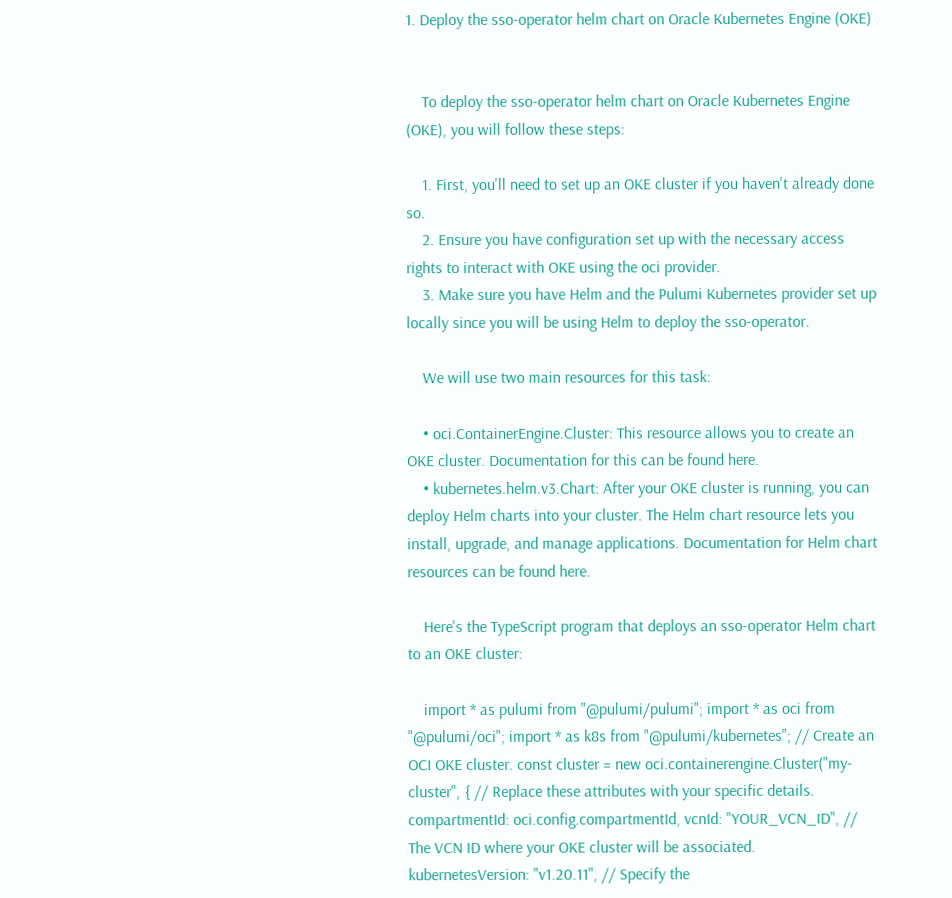1. Deploy the sso-operator helm chart on Oracle Kubernetes Engine (OKE)


    To deploy the sso-operator helm chart on Oracle Kubernetes Engine (OKE), you will follow these steps:

    1. First, you'll need to set up an OKE cluster if you haven't already done so.
    2. Ensure you have configuration set up with the necessary access rights to interact with OKE using the oci provider.
    3. Make sure you have Helm and the Pulumi Kubernetes provider set up locally since you will be using Helm to deploy the sso-operator.

    We will use two main resources for this task:

    • oci.ContainerEngine.Cluster: This resource allows you to create an OKE cluster. Documentation for this can be found here.
    • kubernetes.helm.v3.Chart: After your OKE cluster is running, you can deploy Helm charts into your cluster. The Helm chart resource lets you install, upgrade, and manage applications. Documentation for Helm chart resources can be found here.

    Here's the TypeScript program that deploys an sso-operator Helm chart to an OKE cluster:

    import * as pulumi from "@pulumi/pulumi"; import * as oci from "@pulumi/oci"; import * as k8s from "@pulumi/kubernetes"; // Create an OCI OKE cluster. const cluster = new oci.containerengine.Cluster("my-cluster", { // Replace these attributes with your specific details. compartmentId: oci.config.compartmentId, vcnId: "YOUR_VCN_ID", // The VCN ID where your OKE cluster will be associated. kubernetesVersion: "v1.20.11", // Specify the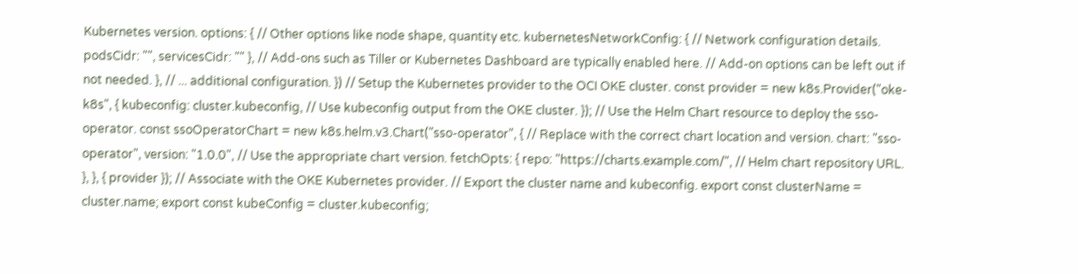Kubernetes version. options: { // Other options like node shape, quantity etc. kubernetesNetworkConfig: { // Network configuration details. podsCidr: "", servicesCidr: "" }, // Add-ons such as Tiller or Kubernetes Dashboard are typically enabled here. // Add-on options can be left out if not needed. }, // ... additional configuration. }) // Setup the Kubernetes provider to the OCI OKE cluster. const provider = new k8s.Provider("oke-k8s", { kubeconfig: cluster.kubeconfig, // Use kubeconfig output from the OKE cluster. }); // Use the Helm Chart resource to deploy the sso-operator. const ssoOperatorChart = new k8s.helm.v3.Chart("sso-operator", { // Replace with the correct chart location and version. chart: "sso-operator", version: "1.0.0", // Use the appropriate chart version. fetchOpts: { repo: "https://charts.example.com/", // Helm chart repository URL. }, }, { provider }); // Associate with the OKE Kubernetes provider. // Export the cluster name and kubeconfig. export const clusterName = cluster.name; export const kubeConfig = cluster.kubeconfig;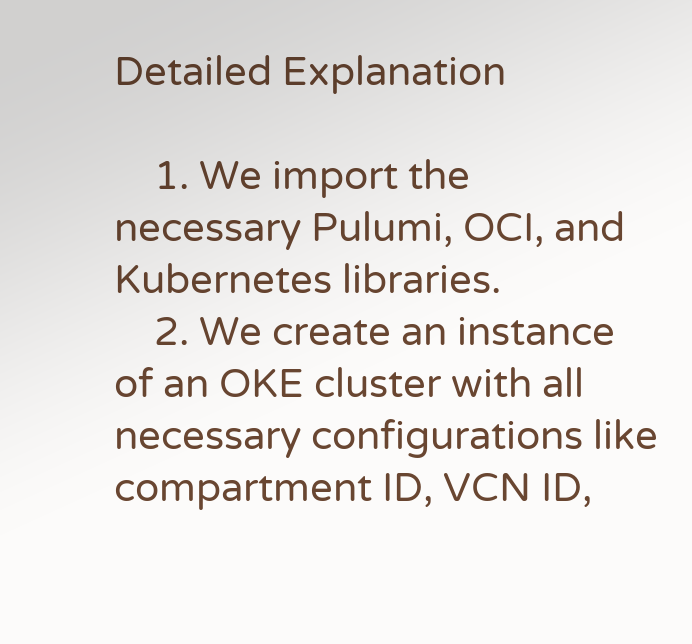Detailed Explanation

    1. We import the necessary Pulumi, OCI, and Kubernetes libraries.
    2. We create an instance of an OKE cluster with all necessary configurations like compartment ID, VCN ID,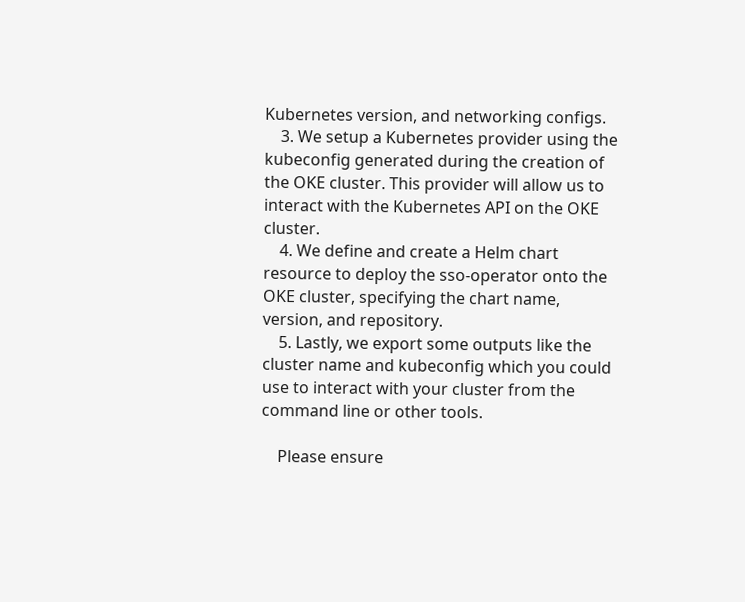Kubernetes version, and networking configs.
    3. We setup a Kubernetes provider using the kubeconfig generated during the creation of the OKE cluster. This provider will allow us to interact with the Kubernetes API on the OKE cluster.
    4. We define and create a Helm chart resource to deploy the sso-operator onto the OKE cluster, specifying the chart name, version, and repository.
    5. Lastly, we export some outputs like the cluster name and kubeconfig which you could use to interact with your cluster from the command line or other tools.

    Please ensure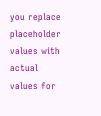you replace placeholder values with actual values for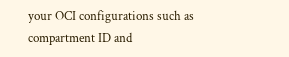your OCI configurations such as compartment ID and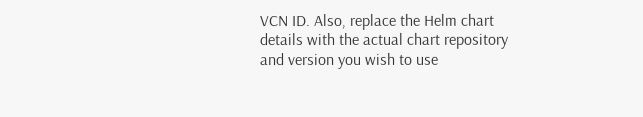VCN ID. Also, replace the Helm chart details with the actual chart repository and version you wish to use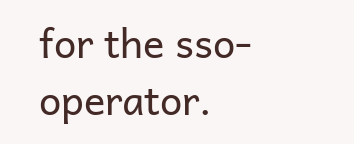for the sso-operator.